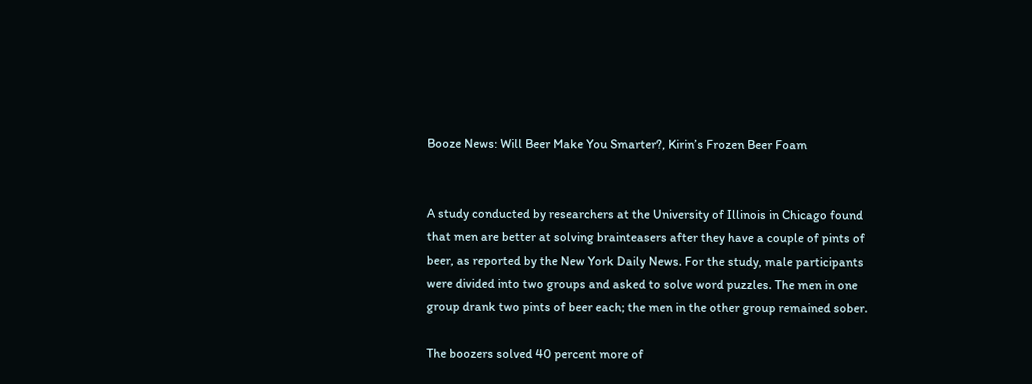Booze News: Will Beer Make You Smarter?, Kirin’s Frozen Beer Foam


A study conducted by researchers at the University of Illinois in Chicago found that men are better at solving brainteasers after they have a couple of pints of beer, as reported by the New York Daily News. For the study, male participants were divided into two groups and asked to solve word puzzles. The men in one group drank two pints of beer each; the men in the other group remained sober.

The boozers solved 40 percent more of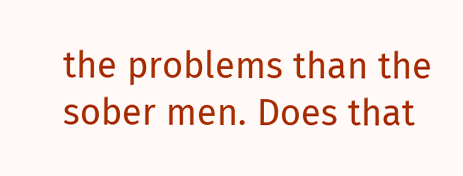the problems than the sober men. Does that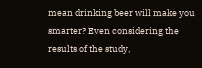mean drinking beer will make you smarter? Even considering the results of the study,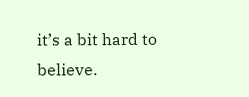it’s a bit hard to believe.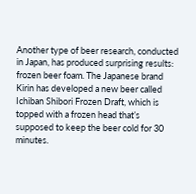Another type of beer research, conducted in Japan, has produced surprising results: frozen beer foam. The Japanese brand Kirin has developed a new beer called Ichiban Shibori Frozen Draft, which is topped with a frozen head that’s supposed to keep the beer cold for 30 minutes.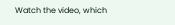Watch the video, which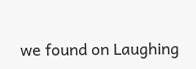we found on Laughing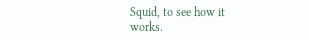Squid, to see how it works.